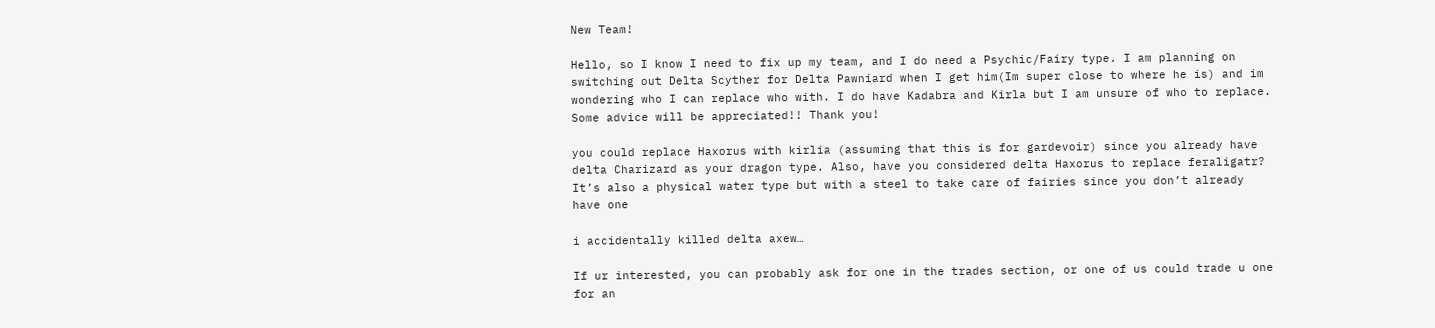New Team!

Hello, so I know I need to fix up my team, and I do need a Psychic/Fairy type. I am planning on switching out Delta Scyther for Delta Pawniard when I get him(Im super close to where he is) and im wondering who I can replace who with. I do have Kadabra and Kirla but I am unsure of who to replace. Some advice will be appreciated!! Thank you!

you could replace Haxorus with kirlia (assuming that this is for gardevoir) since you already have delta Charizard as your dragon type. Also, have you considered delta Haxorus to replace feraligatr? It’s also a physical water type but with a steel to take care of fairies since you don’t already have one

i accidentally killed delta axew…

If ur interested, you can probably ask for one in the trades section, or one of us could trade u one for an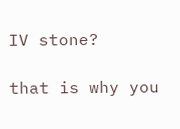IV stone?

that is why you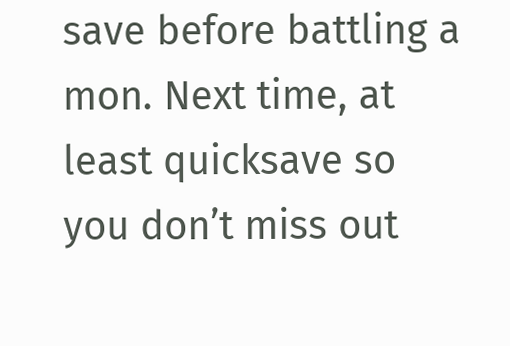save before battling a mon. Next time, at least quicksave so you don’t miss out